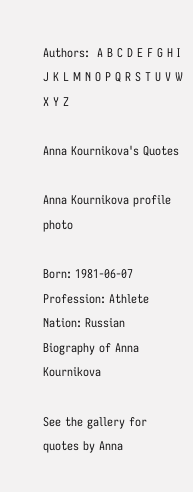Authors:  A B C D E F G H I J K L M N O P Q R S T U V W X Y Z

Anna Kournikova's Quotes

Anna Kournikova profile photo

Born: 1981-06-07
Profession: Athlete
Nation: Russian
Biography of Anna Kournikova

See the gallery for quotes by Anna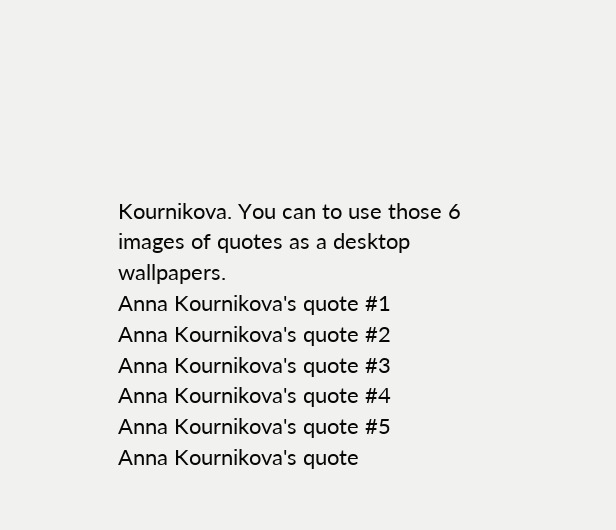Kournikova. You can to use those 6 images of quotes as a desktop wallpapers.
Anna Kournikova's quote #1
Anna Kournikova's quote #2
Anna Kournikova's quote #3
Anna Kournikova's quote #4
Anna Kournikova's quote #5
Anna Kournikova's quote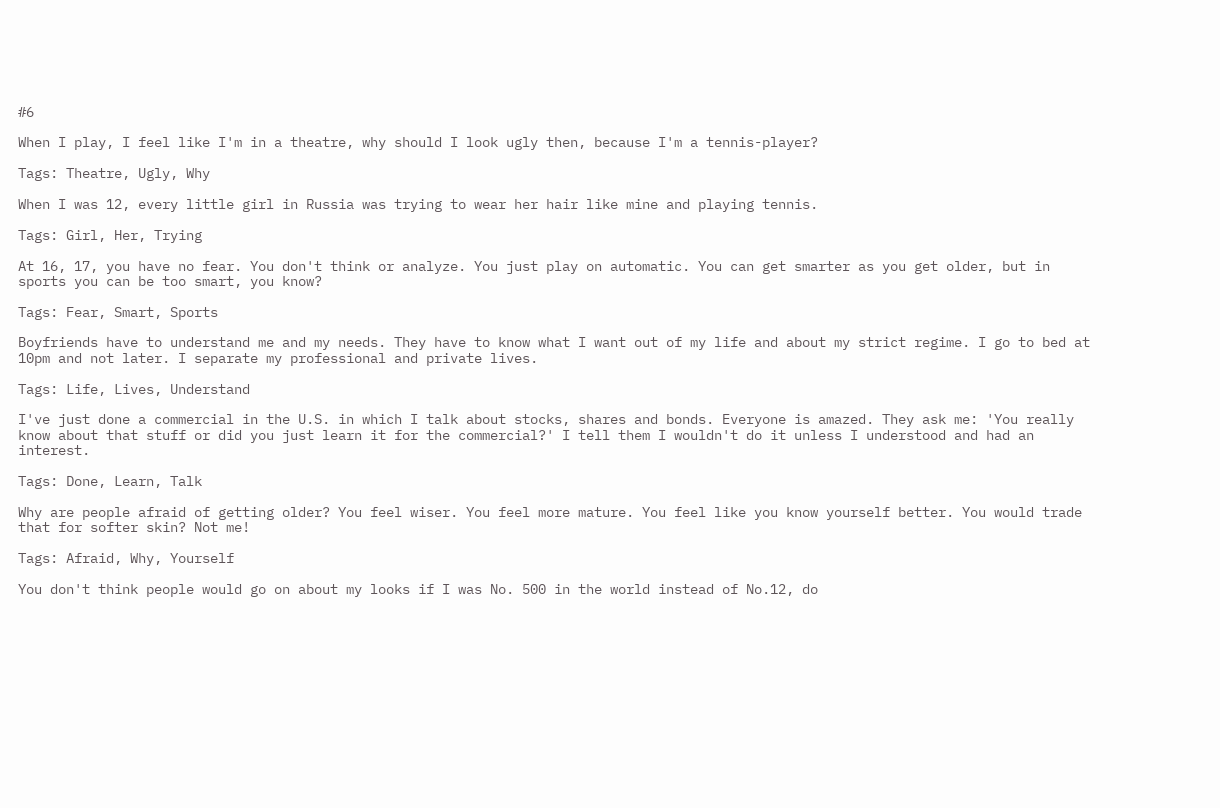#6

When I play, I feel like I'm in a theatre, why should I look ugly then, because I'm a tennis-player?

Tags: Theatre, Ugly, Why

When I was 12, every little girl in Russia was trying to wear her hair like mine and playing tennis.

Tags: Girl, Her, Trying

At 16, 17, you have no fear. You don't think or analyze. You just play on automatic. You can get smarter as you get older, but in sports you can be too smart, you know?

Tags: Fear, Smart, Sports

Boyfriends have to understand me and my needs. They have to know what I want out of my life and about my strict regime. I go to bed at 10pm and not later. I separate my professional and private lives.

Tags: Life, Lives, Understand

I've just done a commercial in the U.S. in which I talk about stocks, shares and bonds. Everyone is amazed. They ask me: 'You really know about that stuff or did you just learn it for the commercial?' I tell them I wouldn't do it unless I understood and had an interest.

Tags: Done, Learn, Talk

Why are people afraid of getting older? You feel wiser. You feel more mature. You feel like you know yourself better. You would trade that for softer skin? Not me!

Tags: Afraid, Why, Yourself

You don't think people would go on about my looks if I was No. 500 in the world instead of No.12, do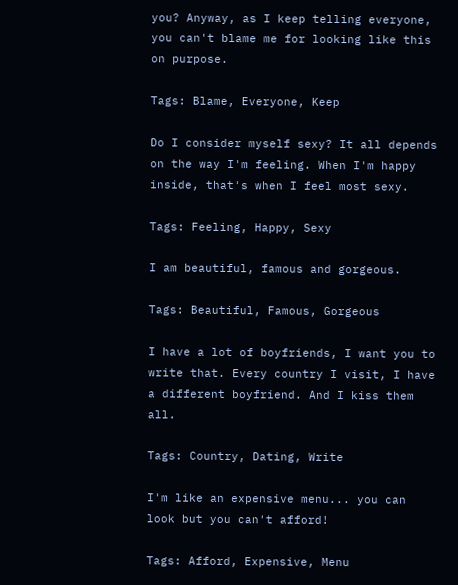you? Anyway, as I keep telling everyone, you can't blame me for looking like this on purpose.

Tags: Blame, Everyone, Keep

Do I consider myself sexy? It all depends on the way I'm feeling. When I'm happy inside, that's when I feel most sexy.

Tags: Feeling, Happy, Sexy

I am beautiful, famous and gorgeous.

Tags: Beautiful, Famous, Gorgeous

I have a lot of boyfriends, I want you to write that. Every country I visit, I have a different boyfriend. And I kiss them all.

Tags: Country, Dating, Write

I'm like an expensive menu... you can look but you can't afford!

Tags: Afford, Expensive, Menu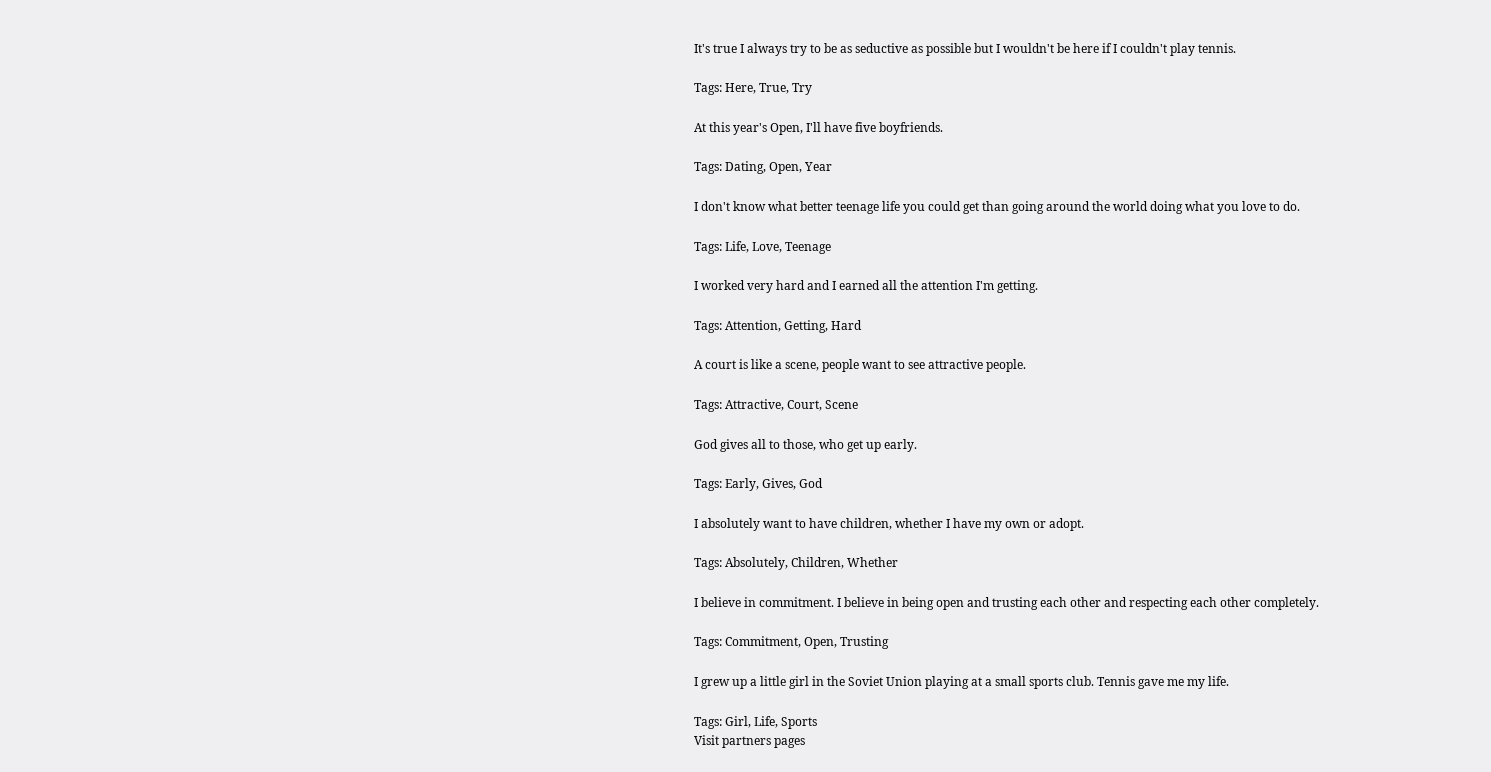It's true I always try to be as seductive as possible but I wouldn't be here if I couldn't play tennis.

Tags: Here, True, Try

At this year's Open, I'll have five boyfriends.

Tags: Dating, Open, Year

I don't know what better teenage life you could get than going around the world doing what you love to do.

Tags: Life, Love, Teenage

I worked very hard and I earned all the attention I'm getting.

Tags: Attention, Getting, Hard

A court is like a scene, people want to see attractive people.

Tags: Attractive, Court, Scene

God gives all to those, who get up early.

Tags: Early, Gives, God

I absolutely want to have children, whether I have my own or adopt.

Tags: Absolutely, Children, Whether

I believe in commitment. I believe in being open and trusting each other and respecting each other completely.

Tags: Commitment, Open, Trusting

I grew up a little girl in the Soviet Union playing at a small sports club. Tennis gave me my life.

Tags: Girl, Life, Sports
Visit partners pages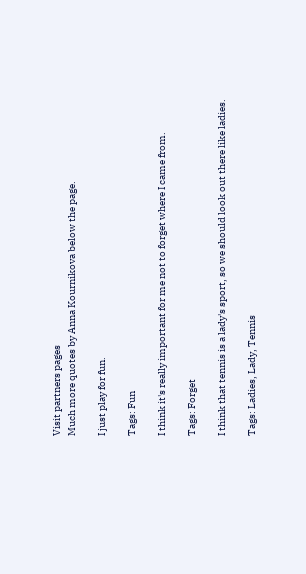Visit partners pages
Much more quotes by Anna Kournikova below the page.

I just play for fun.

Tags: Fun

I think it's really important for me not to forget where I came from.

Tags: Forget

I think that tennis is a lady's sport, so we should look out there like ladies.

Tags: Ladies, Lady, Tennis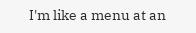I'm like a menu at an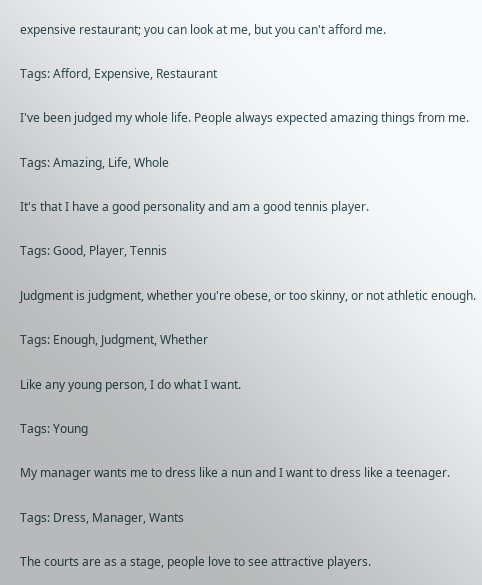expensive restaurant; you can look at me, but you can't afford me.

Tags: Afford, Expensive, Restaurant

I've been judged my whole life. People always expected amazing things from me.

Tags: Amazing, Life, Whole

It's that I have a good personality and am a good tennis player.

Tags: Good, Player, Tennis

Judgment is judgment, whether you're obese, or too skinny, or not athletic enough.

Tags: Enough, Judgment, Whether

Like any young person, I do what I want.

Tags: Young

My manager wants me to dress like a nun and I want to dress like a teenager.

Tags: Dress, Manager, Wants

The courts are as a stage, people love to see attractive players.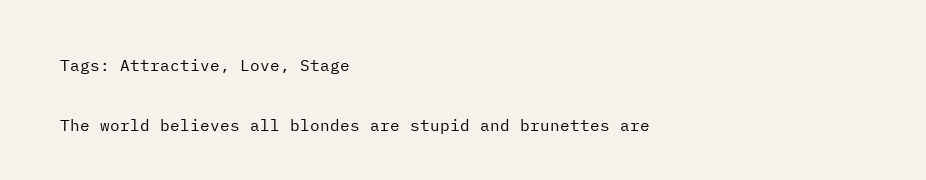Tags: Attractive, Love, Stage

The world believes all blondes are stupid and brunettes are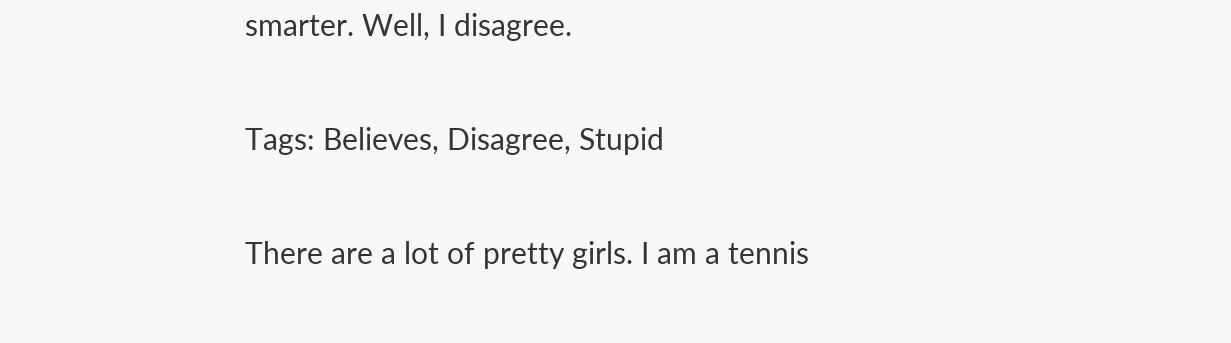smarter. Well, I disagree.

Tags: Believes, Disagree, Stupid

There are a lot of pretty girls. I am a tennis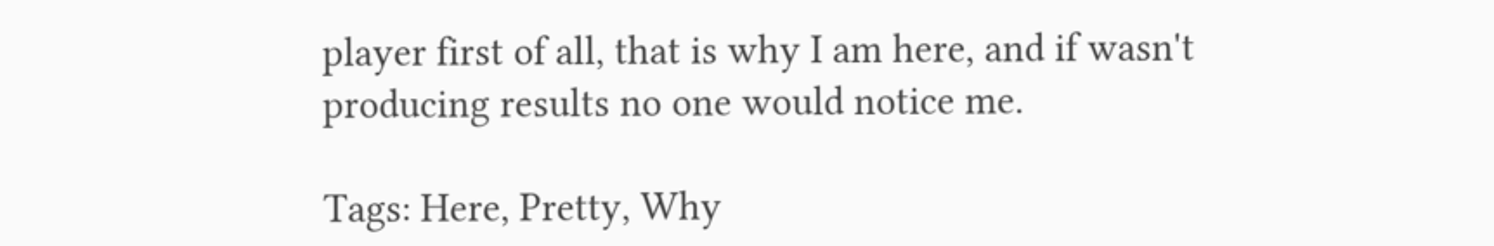player first of all, that is why I am here, and if wasn't producing results no one would notice me.

Tags: Here, Pretty, Why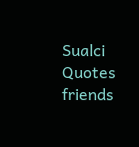Sualci Quotes friends